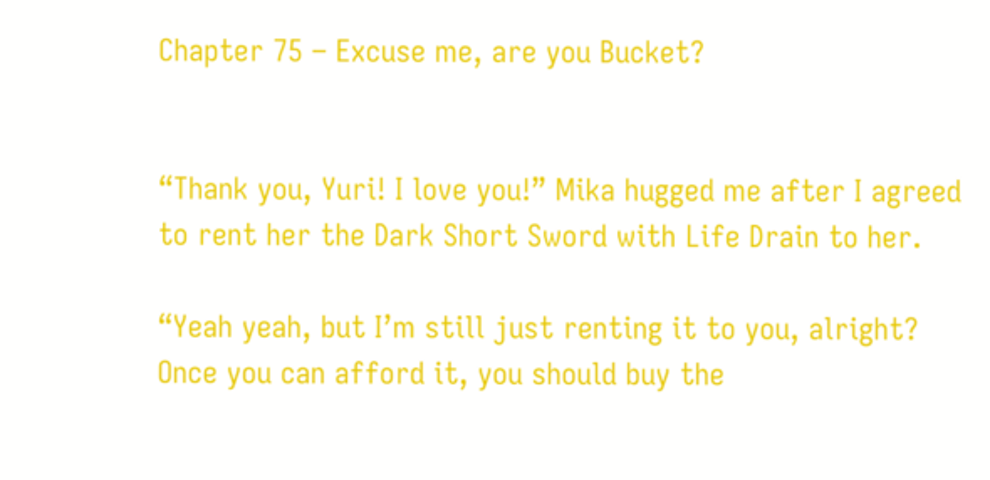Chapter 75 – Excuse me, are you Bucket?


“Thank you, Yuri! I love you!” Mika hugged me after I agreed to rent her the Dark Short Sword with Life Drain to her.

“Yeah yeah, but I’m still just renting it to you, alright? Once you can afford it, you should buy the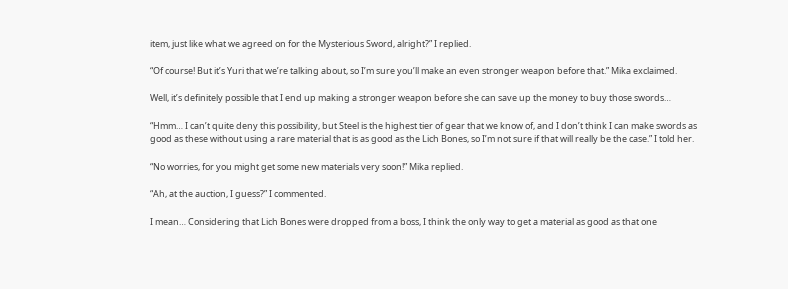item, just like what we agreed on for the Mysterious Sword, alright?” I replied.

“Of course! But it’s Yuri that we’re talking about, so I’m sure you’ll make an even stronger weapon before that.” Mika exclaimed.

Well, it’s definitely possible that I end up making a stronger weapon before she can save up the money to buy those swords…

“Hmm… I can’t quite deny this possibility, but Steel is the highest tier of gear that we know of, and I don’t think I can make swords as good as these without using a rare material that is as good as the Lich Bones, so I’m not sure if that will really be the case.” I told her.

“No worries, for you might get some new materials very soon!” Mika replied.

“Ah, at the auction, I guess?” I commented.

I mean… Considering that Lich Bones were dropped from a boss, I think the only way to get a material as good as that one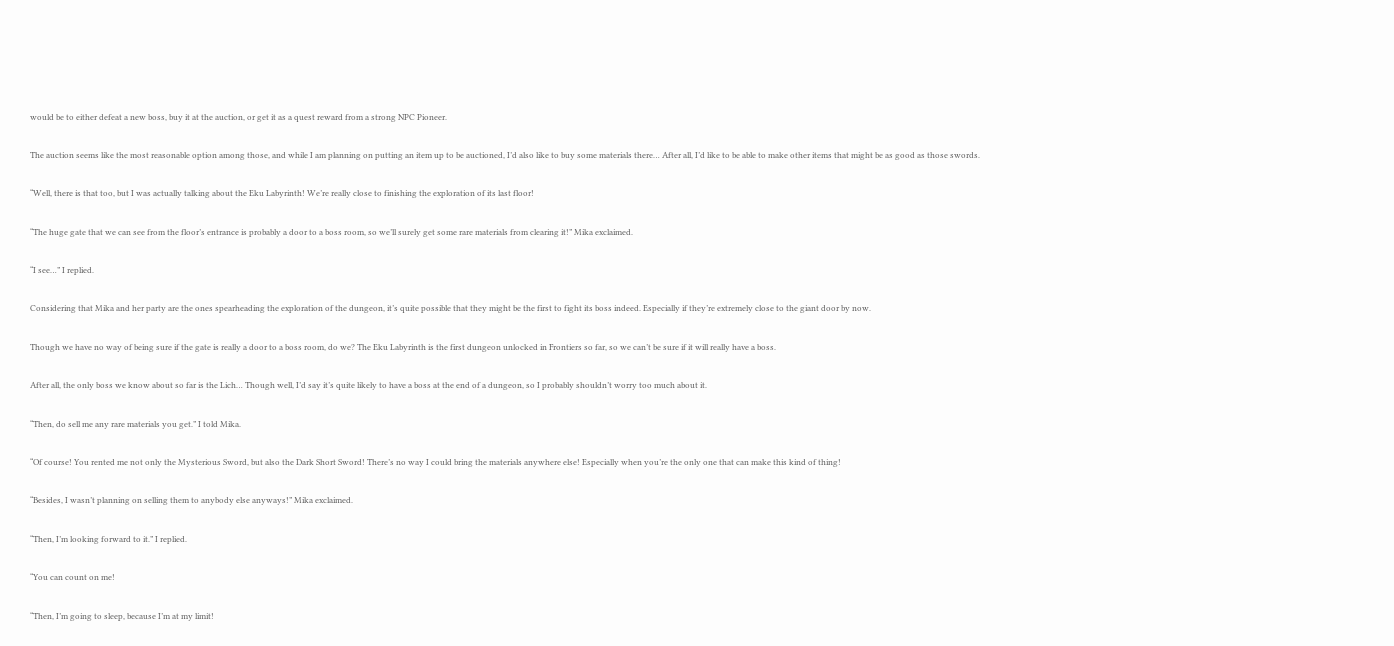would be to either defeat a new boss, buy it at the auction, or get it as a quest reward from a strong NPC Pioneer.

The auction seems like the most reasonable option among those, and while I am planning on putting an item up to be auctioned, I’d also like to buy some materials there… After all, I’d like to be able to make other items that might be as good as those swords.

“Well, there is that too, but I was actually talking about the Eku Labyrinth! We’re really close to finishing the exploration of its last floor!

“The huge gate that we can see from the floor’s entrance is probably a door to a boss room, so we’ll surely get some rare materials from clearing it!” Mika exclaimed.

“I see…” I replied.

Considering that Mika and her party are the ones spearheading the exploration of the dungeon, it’s quite possible that they might be the first to fight its boss indeed. Especially if they’re extremely close to the giant door by now.

Though we have no way of being sure if the gate is really a door to a boss room, do we? The Eku Labyrinth is the first dungeon unlocked in Frontiers so far, so we can’t be sure if it will really have a boss.

After all, the only boss we know about so far is the Lich… Though well, I’d say it’s quite likely to have a boss at the end of a dungeon, so I probably shouldn’t worry too much about it.

“Then, do sell me any rare materials you get.” I told Mika.

“Of course! You rented me not only the Mysterious Sword, but also the Dark Short Sword! There’s no way I could bring the materials anywhere else! Especially when you’re the only one that can make this kind of thing!

“Besides, I wasn’t planning on selling them to anybody else anyways!” Mika exclaimed.

“Then, I’m looking forward to it.” I replied.

“You can count on me!

“Then, I’m going to sleep, because I’m at my limit!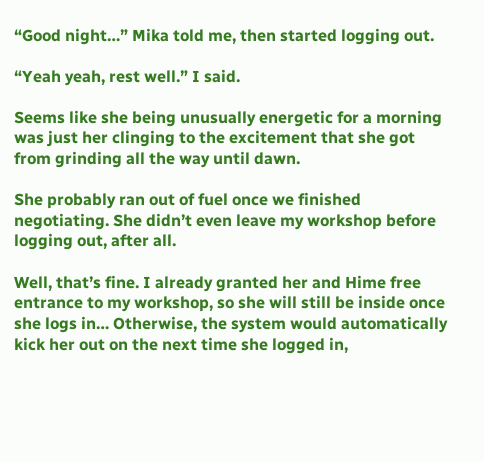“Good night…” Mika told me, then started logging out.

“Yeah yeah, rest well.” I said.

Seems like she being unusually energetic for a morning was just her clinging to the excitement that she got from grinding all the way until dawn.

She probably ran out of fuel once we finished negotiating. She didn’t even leave my workshop before logging out, after all.

Well, that’s fine. I already granted her and Hime free entrance to my workshop, so she will still be inside once she logs in… Otherwise, the system would automatically kick her out on the next time she logged in,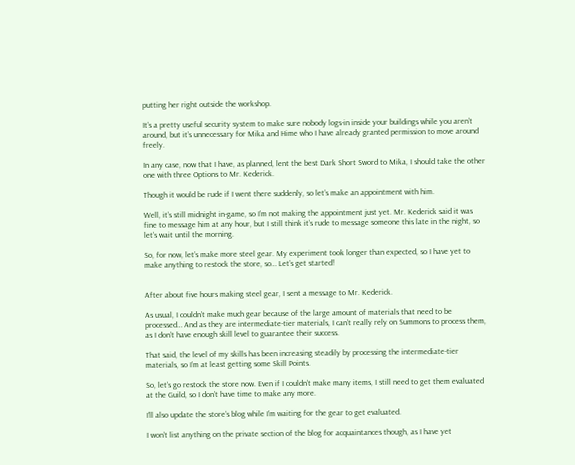putting her right outside the workshop.

It’s a pretty useful security system to make sure nobody logs-in inside your buildings while you aren’t around, but it’s unnecessary for Mika and Hime who I have already granted permission to move around freely.

In any case, now that I have, as planned, lent the best Dark Short Sword to Mika, I should take the other one with three Options to Mr. Kederick.

Though it would be rude if I went there suddenly, so let’s make an appointment with him.

Well, it’s still midnight in-game, so I’m not making the appointment just yet. Mr. Kederick said it was fine to message him at any hour, but I still think it’s rude to message someone this late in the night, so let’s wait until the morning.

So, for now, let’s make more steel gear. My experiment took longer than expected, so I have yet to make anything to restock the store, so… Let’s get started!


After about five hours making steel gear, I sent a message to Mr. Kederick.

As usual, I couldn’t make much gear because of the large amount of materials that need to be processed… And as they are intermediate-tier materials, I can’t really rely on Summons to process them, as I don’t have enough skill level to guarantee their success.

That said, the level of my skills has been increasing steadily by processing the intermediate-tier materials, so I’m at least getting some Skill Points.

So, let’s go restock the store now. Even if I couldn’t make many items, I still need to get them evaluated at the Guild, so I don’t have time to make any more.

I’ll also update the store’s blog while I’m waiting for the gear to get evaluated.

I won’t list anything on the private section of the blog for acquaintances though, as I have yet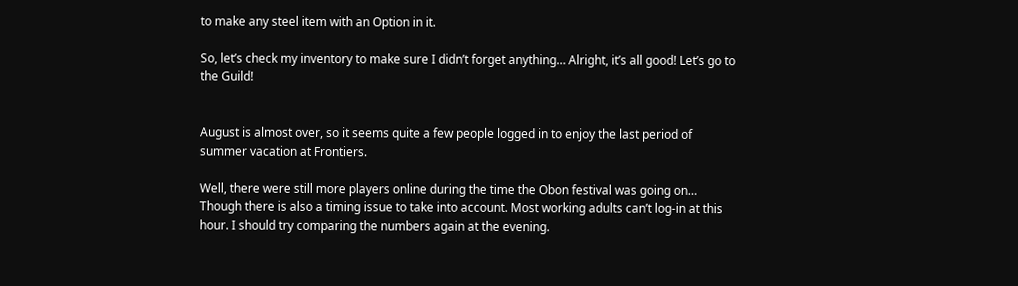to make any steel item with an Option in it.

So, let’s check my inventory to make sure I didn’t forget anything… Alright, it’s all good! Let’s go to the Guild!


August is almost over, so it seems quite a few people logged in to enjoy the last period of summer vacation at Frontiers.

Well, there were still more players online during the time the Obon festival was going on… Though there is also a timing issue to take into account. Most working adults can’t log-in at this hour. I should try comparing the numbers again at the evening.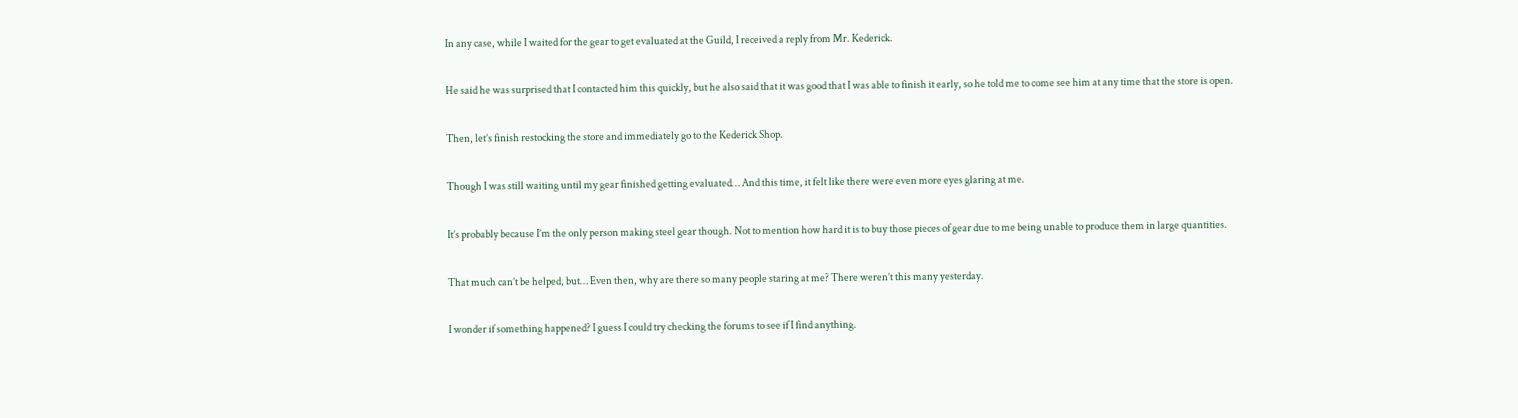In any case, while I waited for the gear to get evaluated at the Guild, I received a reply from Mr. Kederick.

He said he was surprised that I contacted him this quickly, but he also said that it was good that I was able to finish it early, so he told me to come see him at any time that the store is open.

Then, let’s finish restocking the store and immediately go to the Kederick Shop.

Though I was still waiting until my gear finished getting evaluated… And this time, it felt like there were even more eyes glaring at me.

It’s probably because I’m the only person making steel gear though. Not to mention how hard it is to buy those pieces of gear due to me being unable to produce them in large quantities.

That much can’t be helped, but… Even then, why are there so many people staring at me? There weren’t this many yesterday.

I wonder if something happened? I guess I could try checking the forums to see if I find anything.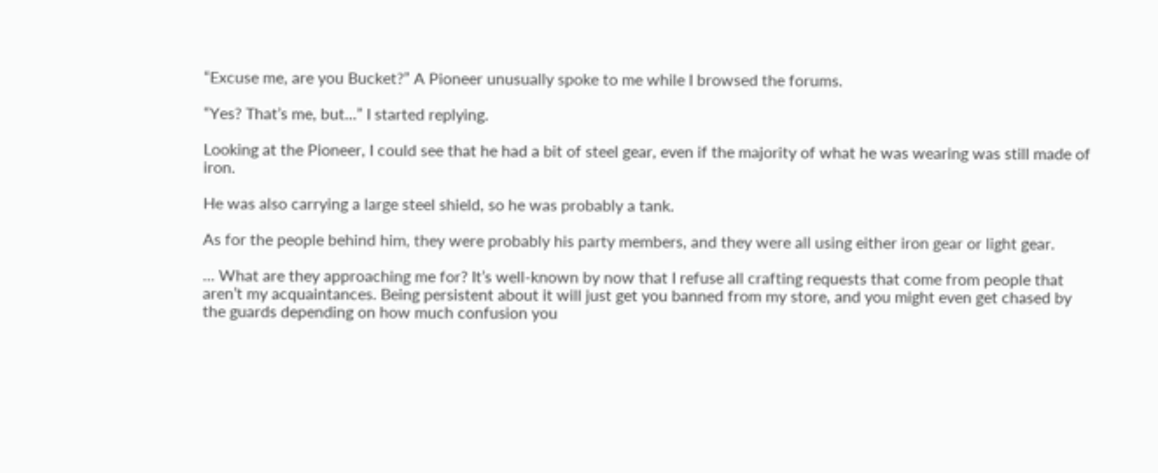“Excuse me, are you Bucket?” A Pioneer unusually spoke to me while I browsed the forums.

“Yes? That’s me, but…” I started replying.

Looking at the Pioneer, I could see that he had a bit of steel gear, even if the majority of what he was wearing was still made of iron.

He was also carrying a large steel shield, so he was probably a tank.

As for the people behind him, they were probably his party members, and they were all using either iron gear or light gear.

… What are they approaching me for? It’s well-known by now that I refuse all crafting requests that come from people that aren’t my acquaintances. Being persistent about it will just get you banned from my store, and you might even get chased by the guards depending on how much confusion you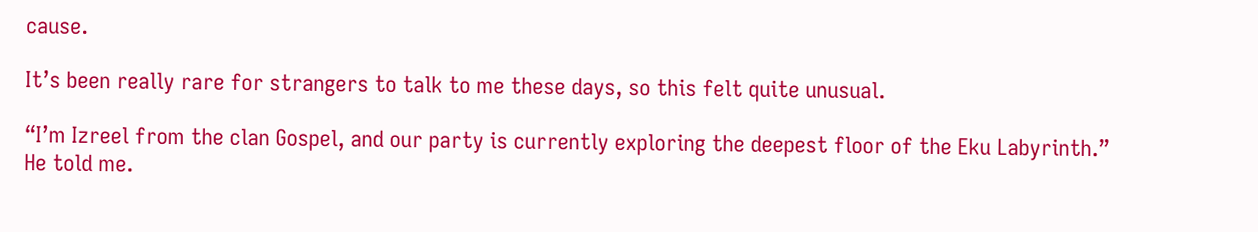cause.

It’s been really rare for strangers to talk to me these days, so this felt quite unusual.

“I’m Izreel from the clan Gospel, and our party is currently exploring the deepest floor of the Eku Labyrinth.” He told me.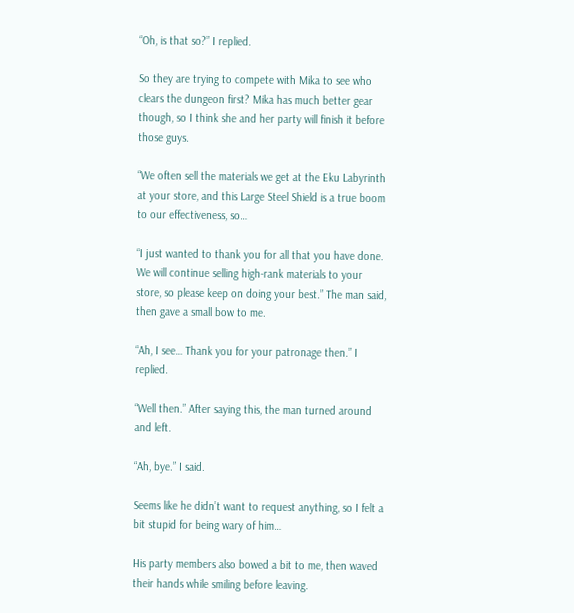“Oh, is that so?” I replied.

So they are trying to compete with Mika to see who clears the dungeon first? Mika has much better gear though, so I think she and her party will finish it before those guys.

“We often sell the materials we get at the Eku Labyrinth at your store, and this Large Steel Shield is a true boom to our effectiveness, so…

“I just wanted to thank you for all that you have done. We will continue selling high-rank materials to your store, so please keep on doing your best.” The man said, then gave a small bow to me.

“Ah, I see… Thank you for your patronage then.” I replied.

“Well then.” After saying this, the man turned around and left.

“Ah, bye.” I said.

Seems like he didn’t want to request anything, so I felt a bit stupid for being wary of him…

His party members also bowed a bit to me, then waved their hands while smiling before leaving.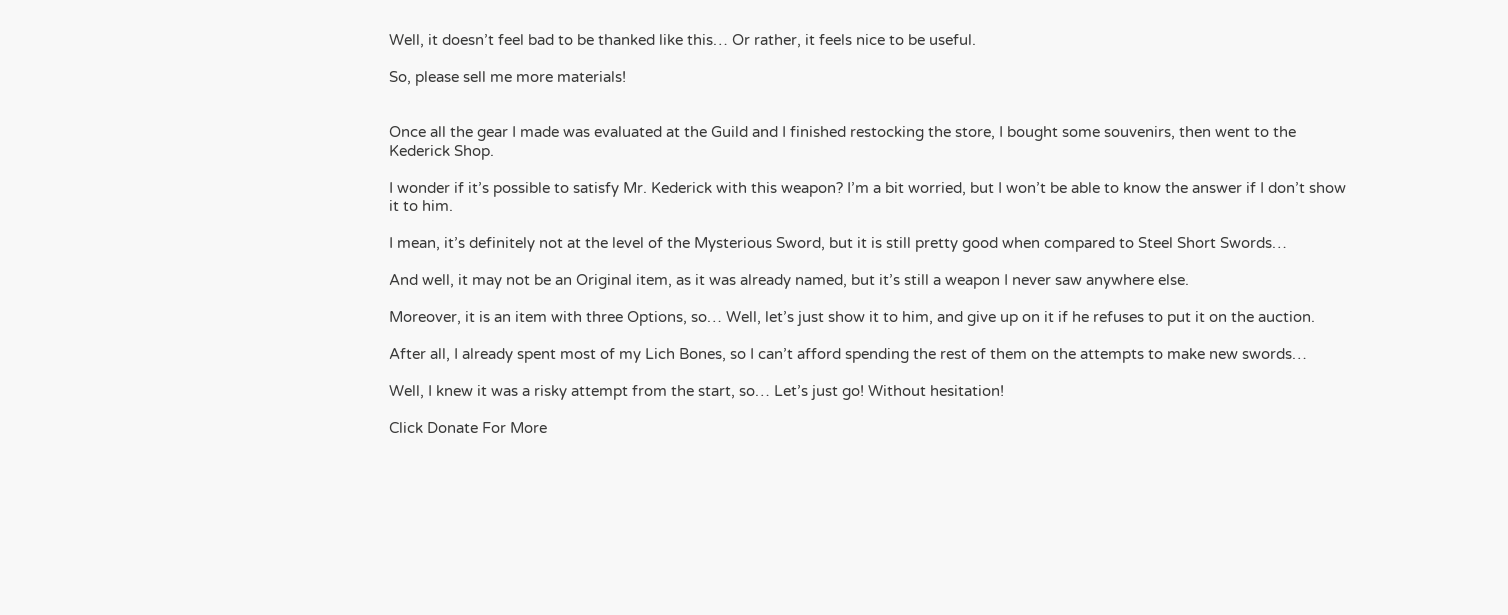Well, it doesn’t feel bad to be thanked like this… Or rather, it feels nice to be useful.

So, please sell me more materials!


Once all the gear I made was evaluated at the Guild and I finished restocking the store, I bought some souvenirs, then went to the Kederick Shop.

I wonder if it’s possible to satisfy Mr. Kederick with this weapon? I’m a bit worried, but I won’t be able to know the answer if I don’t show it to him.

I mean, it’s definitely not at the level of the Mysterious Sword, but it is still pretty good when compared to Steel Short Swords…

And well, it may not be an Original item, as it was already named, but it’s still a weapon I never saw anywhere else.

Moreover, it is an item with three Options, so… Well, let’s just show it to him, and give up on it if he refuses to put it on the auction.

After all, I already spent most of my Lich Bones, so I can’t afford spending the rest of them on the attempts to make new swords…

Well, I knew it was a risky attempt from the start, so… Let’s just go! Without hesitation!

Click Donate For More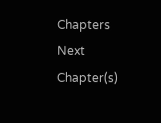Chapters
Next Chapter(s)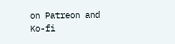on Patreon and Ko-fi